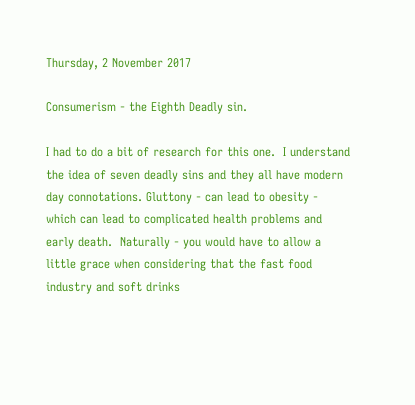Thursday, 2 November 2017

Consumerism - the Eighth Deadly sin.

I had to do a bit of research for this one.  I understand the idea of seven deadly sins and they all have modern day connotations. Gluttony - can lead to obesity - which can lead to complicated health problems and early death.  Naturally - you would have to allow a little grace when considering that the fast food industry and soft drinks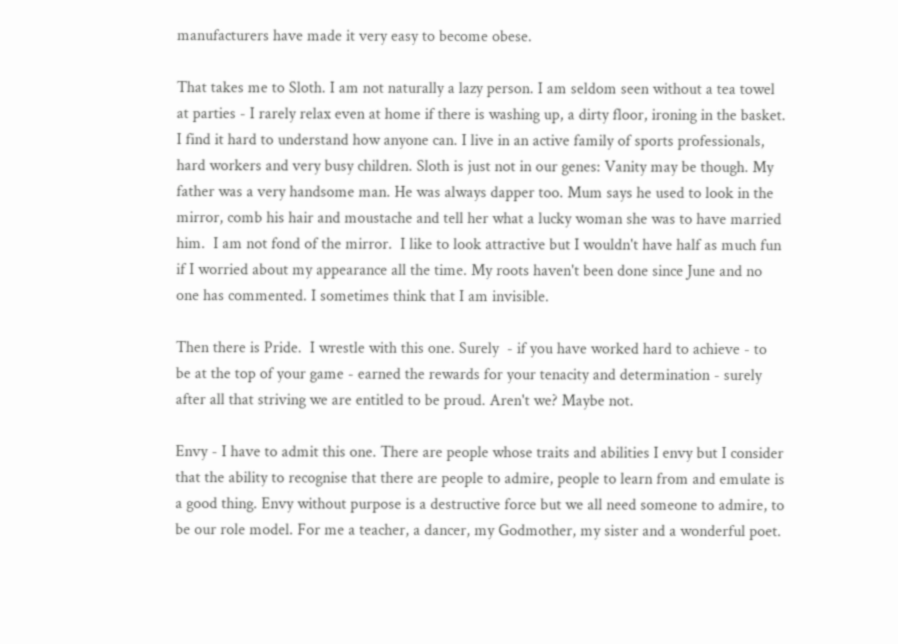manufacturers have made it very easy to become obese.

That takes me to Sloth. I am not naturally a lazy person. I am seldom seen without a tea towel at parties - I rarely relax even at home if there is washing up, a dirty floor, ironing in the basket. I find it hard to understand how anyone can. I live in an active family of sports professionals, hard workers and very busy children. Sloth is just not in our genes: Vanity may be though. My father was a very handsome man. He was always dapper too. Mum says he used to look in the mirror, comb his hair and moustache and tell her what a lucky woman she was to have married him.  I am not fond of the mirror.  I like to look attractive but I wouldn't have half as much fun if I worried about my appearance all the time. My roots haven't been done since June and no one has commented. I sometimes think that I am invisible.

Then there is Pride.  I wrestle with this one. Surely  - if you have worked hard to achieve - to be at the top of your game - earned the rewards for your tenacity and determination - surely after all that striving we are entitled to be proud. Aren't we? Maybe not.

Envy - I have to admit this one. There are people whose traits and abilities I envy but I consider that the ability to recognise that there are people to admire, people to learn from and emulate is a good thing. Envy without purpose is a destructive force but we all need someone to admire, to be our role model. For me a teacher, a dancer, my Godmother, my sister and a wonderful poet.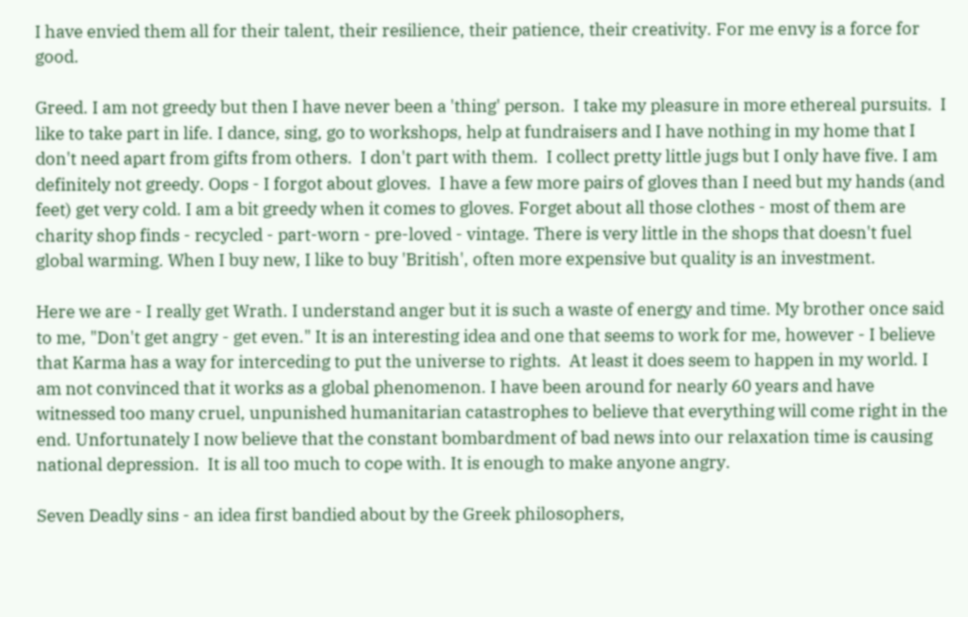I have envied them all for their talent, their resilience, their patience, their creativity. For me envy is a force for good.

Greed. I am not greedy but then I have never been a 'thing' person.  I take my pleasure in more ethereal pursuits.  I like to take part in life. I dance, sing, go to workshops, help at fundraisers and I have nothing in my home that I don't need apart from gifts from others.  I don't part with them.  I collect pretty little jugs but I only have five. I am definitely not greedy. Oops - I forgot about gloves.  I have a few more pairs of gloves than I need but my hands (and feet) get very cold. I am a bit greedy when it comes to gloves. Forget about all those clothes - most of them are charity shop finds - recycled - part-worn - pre-loved - vintage. There is very little in the shops that doesn't fuel global warming. When I buy new, I like to buy 'British', often more expensive but quality is an investment.

Here we are - I really get Wrath. I understand anger but it is such a waste of energy and time. My brother once said to me, "Don't get angry - get even." It is an interesting idea and one that seems to work for me, however - I believe that Karma has a way for interceding to put the universe to rights.  At least it does seem to happen in my world. I am not convinced that it works as a global phenomenon. I have been around for nearly 60 years and have witnessed too many cruel, unpunished humanitarian catastrophes to believe that everything will come right in the end. Unfortunately I now believe that the constant bombardment of bad news into our relaxation time is causing national depression.  It is all too much to cope with. It is enough to make anyone angry.

Seven Deadly sins - an idea first bandied about by the Greek philosophers,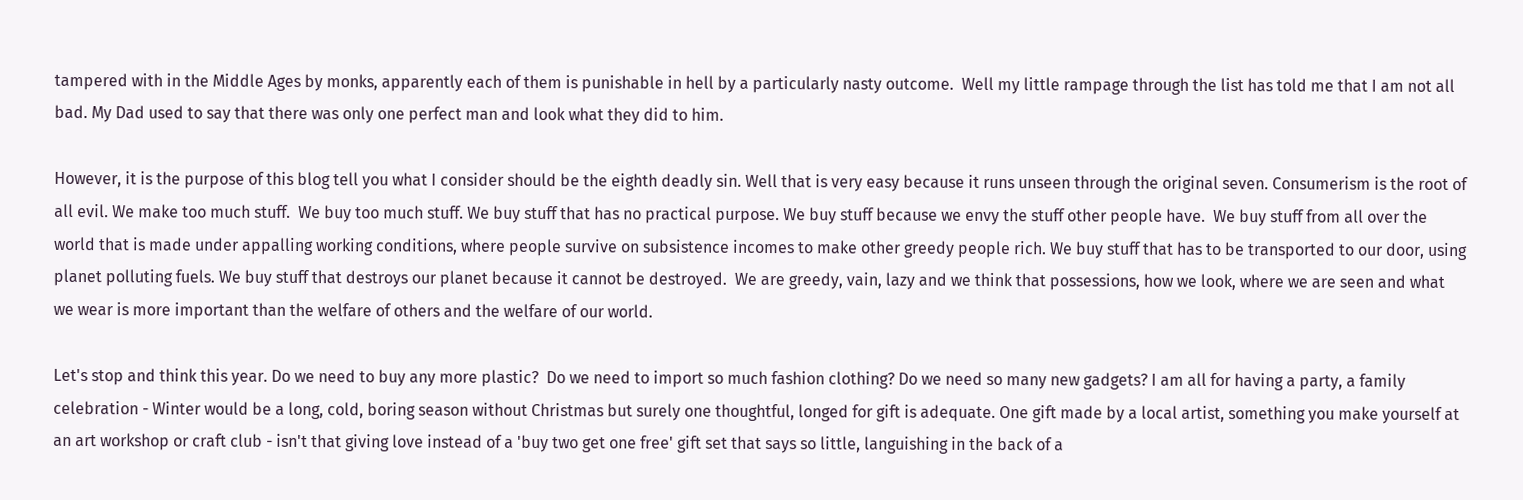tampered with in the Middle Ages by monks, apparently each of them is punishable in hell by a particularly nasty outcome.  Well my little rampage through the list has told me that I am not all bad. My Dad used to say that there was only one perfect man and look what they did to him.

However, it is the purpose of this blog tell you what I consider should be the eighth deadly sin. Well that is very easy because it runs unseen through the original seven. Consumerism is the root of all evil. We make too much stuff.  We buy too much stuff. We buy stuff that has no practical purpose. We buy stuff because we envy the stuff other people have.  We buy stuff from all over the world that is made under appalling working conditions, where people survive on subsistence incomes to make other greedy people rich. We buy stuff that has to be transported to our door, using planet polluting fuels. We buy stuff that destroys our planet because it cannot be destroyed.  We are greedy, vain, lazy and we think that possessions, how we look, where we are seen and what we wear is more important than the welfare of others and the welfare of our world.

Let's stop and think this year. Do we need to buy any more plastic?  Do we need to import so much fashion clothing? Do we need so many new gadgets? I am all for having a party, a family celebration - Winter would be a long, cold, boring season without Christmas but surely one thoughtful, longed for gift is adequate. One gift made by a local artist, something you make yourself at an art workshop or craft club - isn't that giving love instead of a 'buy two get one free' gift set that says so little, languishing in the back of a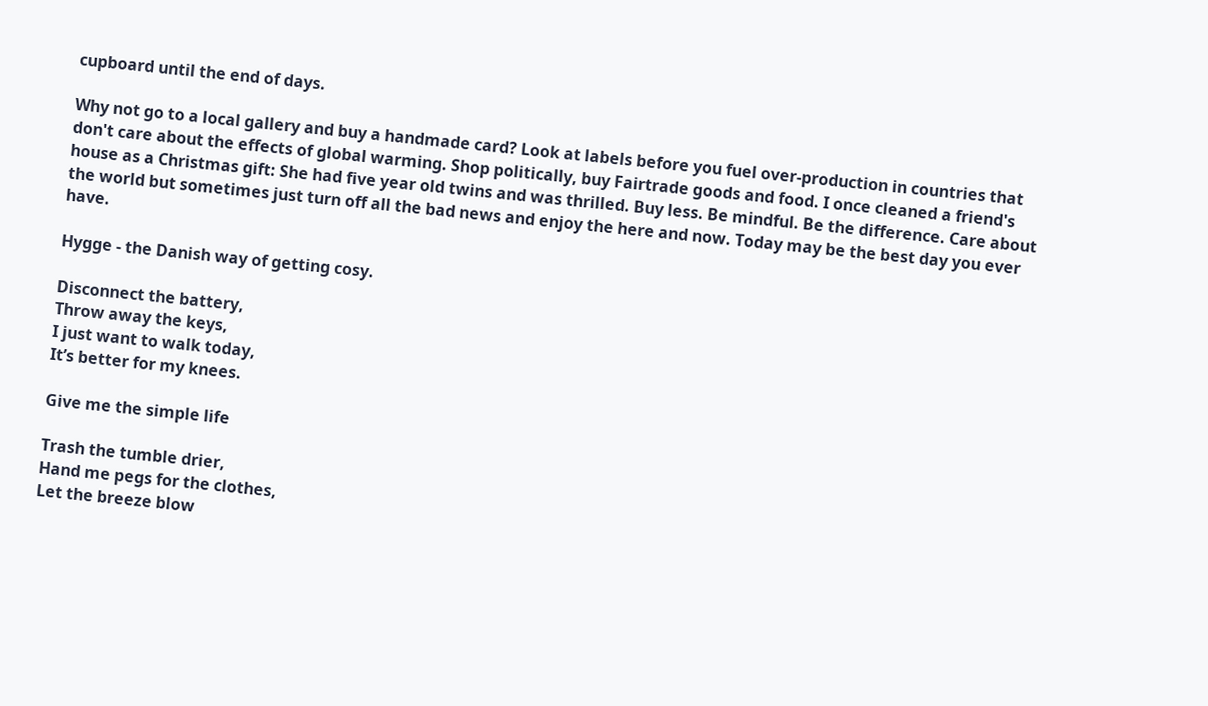cupboard until the end of days.

Why not go to a local gallery and buy a handmade card? Look at labels before you fuel over-production in countries that don't care about the effects of global warming. Shop politically, buy Fairtrade goods and food. I once cleaned a friend's house as a Christmas gift: She had five year old twins and was thrilled. Buy less. Be mindful. Be the difference. Care about the world but sometimes just turn off all the bad news and enjoy the here and now. Today may be the best day you ever have.

Hygge - the Danish way of getting cosy.

Disconnect the battery,
Throw away the keys,
I just want to walk today,
It’s better for my knees.

Give me the simple life

Trash the tumble drier,
Hand me pegs for the clothes,
Let the breeze blow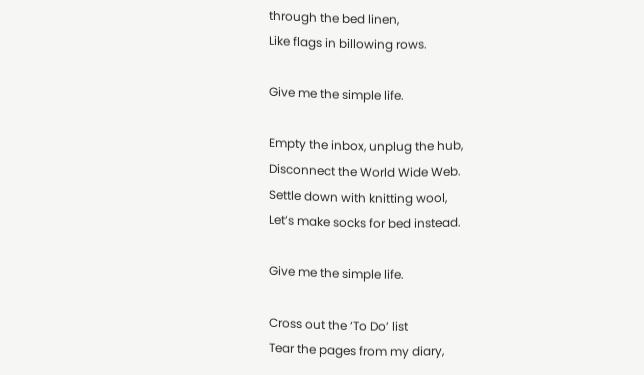through the bed linen,
Like flags in billowing rows.

Give me the simple life.

Empty the inbox, unplug the hub,
Disconnect the World Wide Web.
Settle down with knitting wool,
Let’s make socks for bed instead.

Give me the simple life.

Cross out the ‘To Do’ list
Tear the pages from my diary,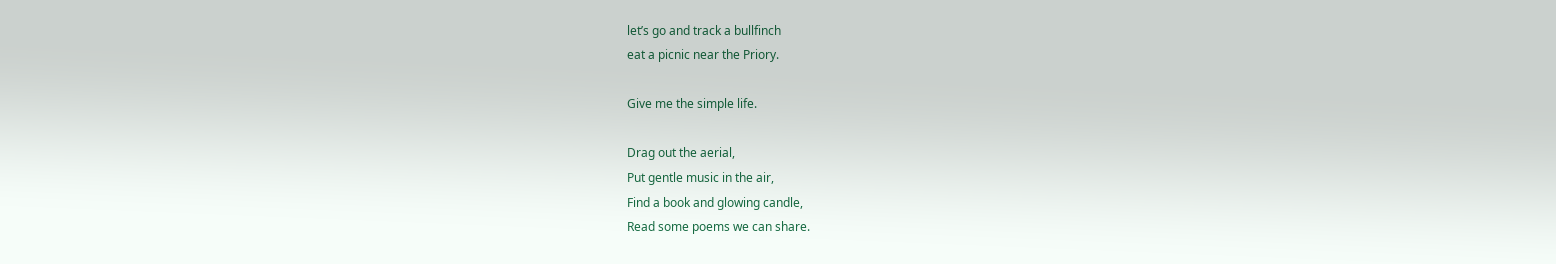let’s go and track a bullfinch
eat a picnic near the Priory.

Give me the simple life.

Drag out the aerial,
Put gentle music in the air,
Find a book and glowing candle,
Read some poems we can share.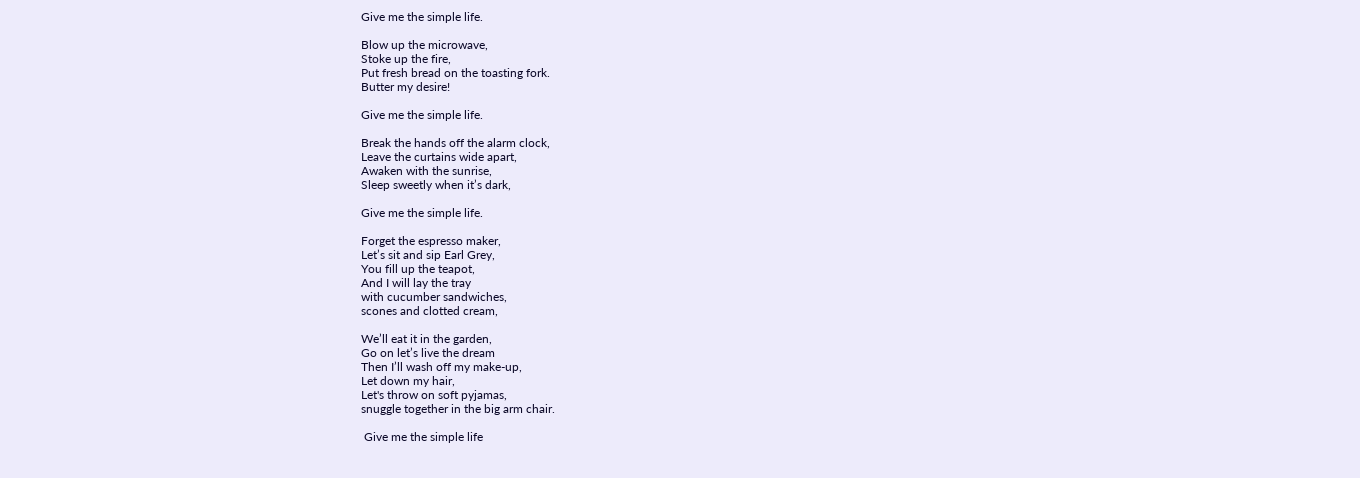Give me the simple life.

Blow up the microwave,
Stoke up the fire,
Put fresh bread on the toasting fork.
Butter my desire!

Give me the simple life.

Break the hands off the alarm clock,
Leave the curtains wide apart,
Awaken with the sunrise,
Sleep sweetly when it’s dark,

Give me the simple life.

Forget the espresso maker,
Let’s sit and sip Earl Grey,
You fill up the teapot,
And I will lay the tray
with cucumber sandwiches,
scones and clotted cream,

We’ll eat it in the garden,
Go on let’s live the dream
Then I’ll wash off my make-up,
Let down my hair,
Let's throw on soft pyjamas,
snuggle together in the big arm chair.

 Give me the simple life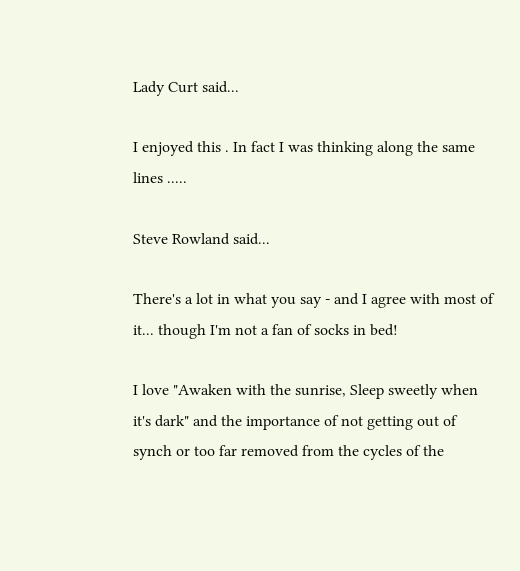Lady Curt said...

I enjoyed this . In fact I was thinking along the same lines .....

Steve Rowland said...

There's a lot in what you say - and I agree with most of it... though I'm not a fan of socks in bed!

I love "Awaken with the sunrise, Sleep sweetly when it's dark" and the importance of not getting out of synch or too far removed from the cycles of the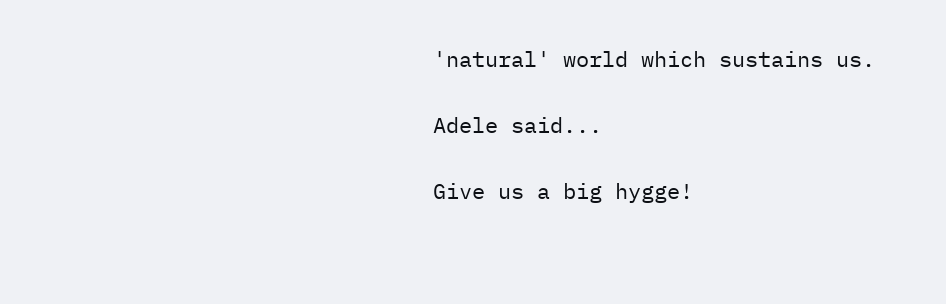'natural' world which sustains us.

Adele said...

Give us a big hygge!